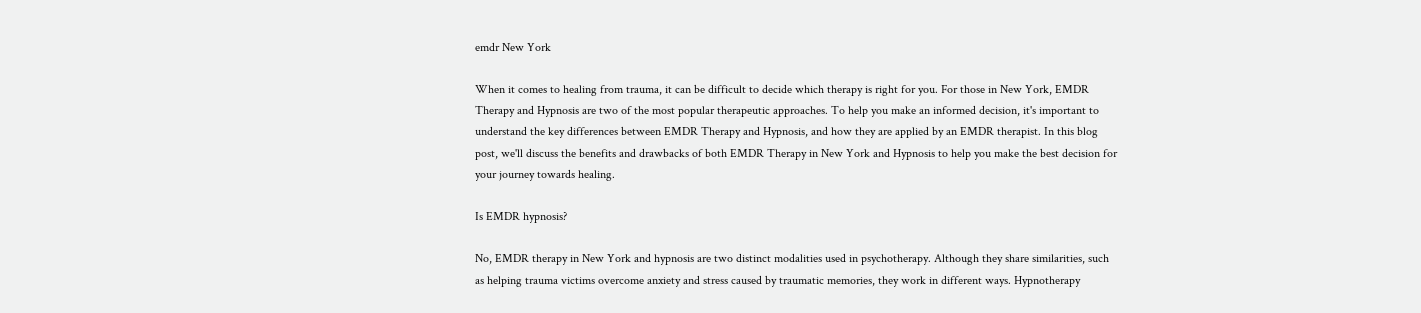emdr New York

When it comes to healing from trauma, it can be difficult to decide which therapy is right for you. For those in New York, EMDR Therapy and Hypnosis are two of the most popular therapeutic approaches. To help you make an informed decision, it's important to understand the key differences between EMDR Therapy and Hypnosis, and how they are applied by an EMDR therapist. In this blog post, we'll discuss the benefits and drawbacks of both EMDR Therapy in New York and Hypnosis to help you make the best decision for your journey towards healing.

Is EMDR hypnosis?

No, EMDR therapy in New York and hypnosis are two distinct modalities used in psychotherapy. Although they share similarities, such as helping trauma victims overcome anxiety and stress caused by traumatic memories, they work in different ways. Hypnotherapy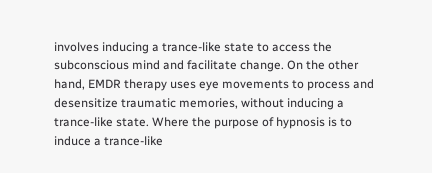involves inducing a trance-like state to access the subconscious mind and facilitate change. On the other hand, EMDR therapy uses eye movements to process and desensitize traumatic memories, without inducing a trance-like state. Where the purpose of hypnosis is to induce a trance-like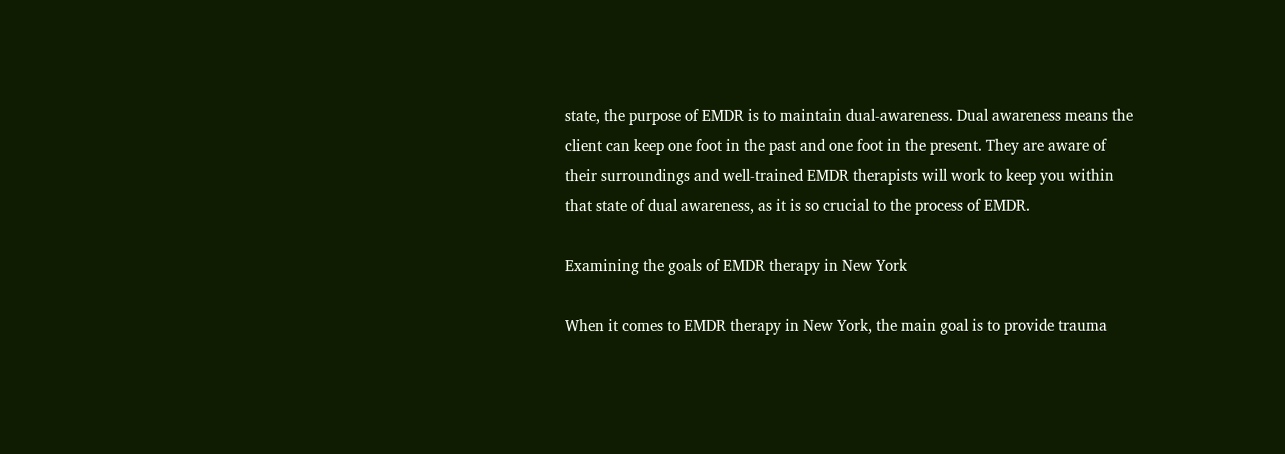state, the purpose of EMDR is to maintain dual-awareness. Dual awareness means the client can keep one foot in the past and one foot in the present. They are aware of their surroundings and well-trained EMDR therapists will work to keep you within that state of dual awareness, as it is so crucial to the process of EMDR.

Examining the goals of EMDR therapy in New York

When it comes to EMDR therapy in New York, the main goal is to provide trauma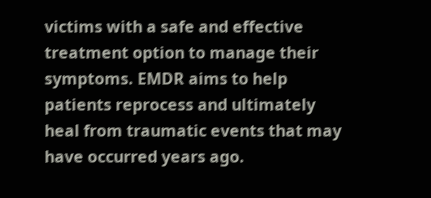victims with a safe and effective treatment option to manage their symptoms. EMDR aims to help patients reprocess and ultimately heal from traumatic events that may have occurred years ago.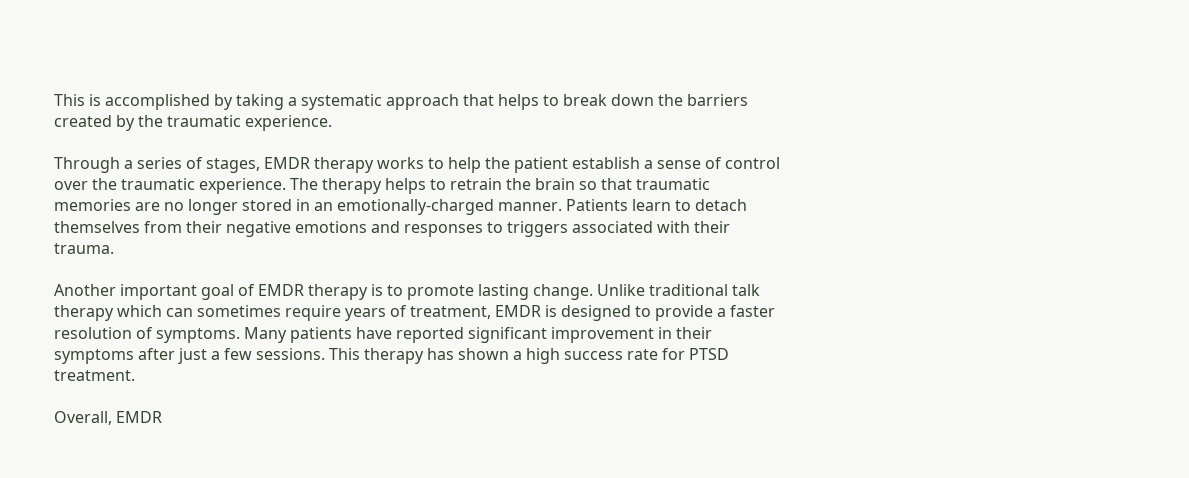This is accomplished by taking a systematic approach that helps to break down the barriers created by the traumatic experience.

Through a series of stages, EMDR therapy works to help the patient establish a sense of control over the traumatic experience. The therapy helps to retrain the brain so that traumatic memories are no longer stored in an emotionally-charged manner. Patients learn to detach themselves from their negative emotions and responses to triggers associated with their trauma.

Another important goal of EMDR therapy is to promote lasting change. Unlike traditional talk therapy which can sometimes require years of treatment, EMDR is designed to provide a faster resolution of symptoms. Many patients have reported significant improvement in their symptoms after just a few sessions. This therapy has shown a high success rate for PTSD treatment.

Overall, EMDR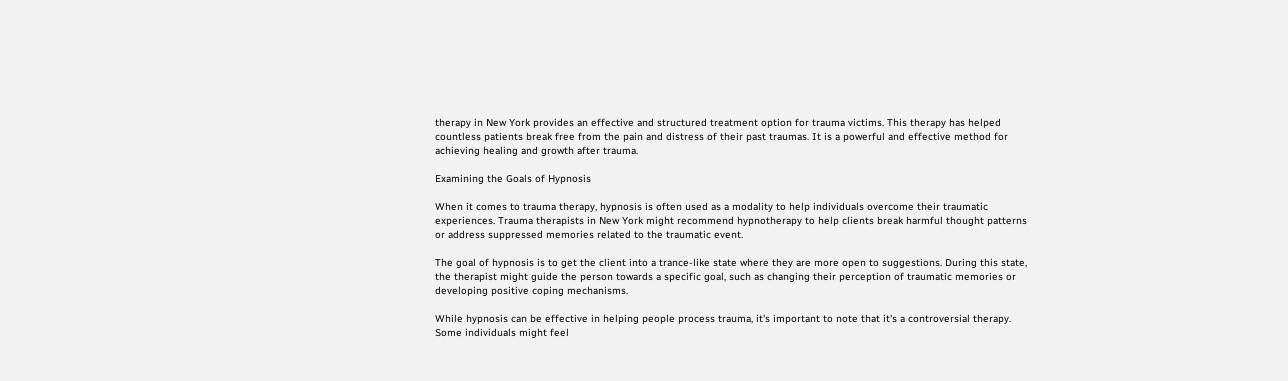therapy in New York provides an effective and structured treatment option for trauma victims. This therapy has helped countless patients break free from the pain and distress of their past traumas. It is a powerful and effective method for achieving healing and growth after trauma.

Examining the Goals of Hypnosis

When it comes to trauma therapy, hypnosis is often used as a modality to help individuals overcome their traumatic experiences. Trauma therapists in New York might recommend hypnotherapy to help clients break harmful thought patterns or address suppressed memories related to the traumatic event.

The goal of hypnosis is to get the client into a trance-like state where they are more open to suggestions. During this state, the therapist might guide the person towards a specific goal, such as changing their perception of traumatic memories or developing positive coping mechanisms.

While hypnosis can be effective in helping people process trauma, it's important to note that it's a controversial therapy. Some individuals might feel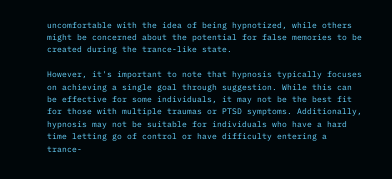uncomfortable with the idea of being hypnotized, while others might be concerned about the potential for false memories to be created during the trance-like state.

However, it's important to note that hypnosis typically focuses on achieving a single goal through suggestion. While this can be effective for some individuals, it may not be the best fit for those with multiple traumas or PTSD symptoms. Additionally, hypnosis may not be suitable for individuals who have a hard time letting go of control or have difficulty entering a trance-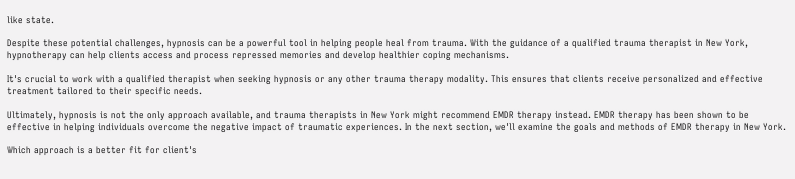like state.

Despite these potential challenges, hypnosis can be a powerful tool in helping people heal from trauma. With the guidance of a qualified trauma therapist in New York, hypnotherapy can help clients access and process repressed memories and develop healthier coping mechanisms.

It's crucial to work with a qualified therapist when seeking hypnosis or any other trauma therapy modality. This ensures that clients receive personalized and effective treatment tailored to their specific needs.

Ultimately, hypnosis is not the only approach available, and trauma therapists in New York might recommend EMDR therapy instead. EMDR therapy has been shown to be effective in helping individuals overcome the negative impact of traumatic experiences. In the next section, we'll examine the goals and methods of EMDR therapy in New York.

Which approach is a better fit for client's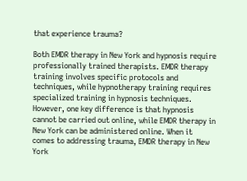that experience trauma?

Both EMDR therapy in New York and hypnosis require professionally trained therapists. EMDR therapy training involves specific protocols and techniques, while hypnotherapy training requires specialized training in hypnosis techniques. However, one key difference is that hypnosis cannot be carried out online, while EMDR therapy in New York can be administered online. When it comes to addressing trauma, EMDR therapy in New York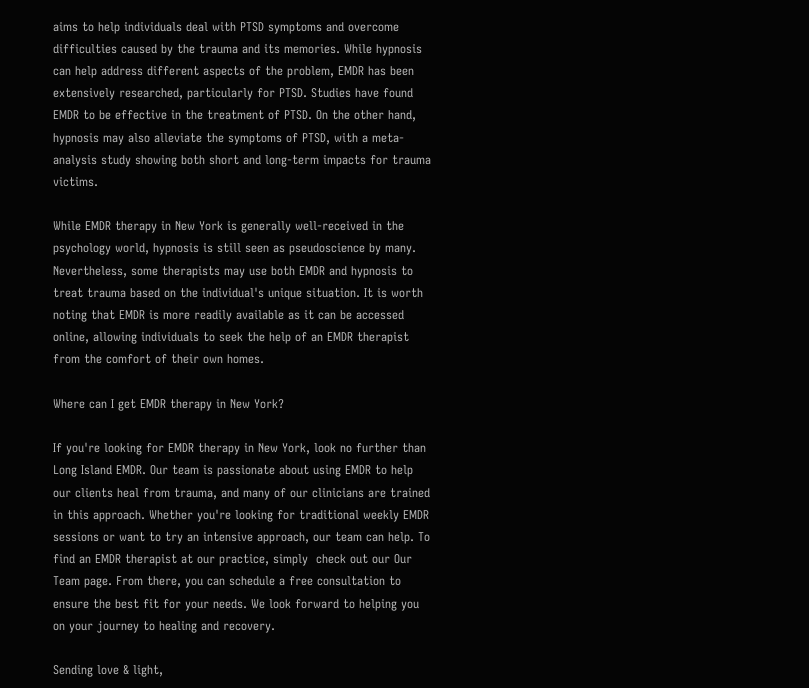aims to help individuals deal with PTSD symptoms and overcome difficulties caused by the trauma and its memories. While hypnosis can help address different aspects of the problem, EMDR has been extensively researched, particularly for PTSD. Studies have found EMDR to be effective in the treatment of PTSD. On the other hand, hypnosis may also alleviate the symptoms of PTSD, with a meta-analysis study showing both short and long-term impacts for trauma victims.

While EMDR therapy in New York is generally well-received in the psychology world, hypnosis is still seen as pseudoscience by many. Nevertheless, some therapists may use both EMDR and hypnosis to treat trauma based on the individual's unique situation. It is worth noting that EMDR is more readily available as it can be accessed online, allowing individuals to seek the help of an EMDR therapist from the comfort of their own homes.

Where can I get EMDR therapy in New York?

If you're looking for EMDR therapy in New York, look no further than Long Island EMDR. Our team is passionate about using EMDR to help our clients heal from trauma, and many of our clinicians are trained in this approach. Whether you're looking for traditional weekly EMDR sessions or want to try an intensive approach, our team can help. To find an EMDR therapist at our practice, simply  check out our Our Team page. From there, you can schedule a free consultation to ensure the best fit for your needs. We look forward to helping you on your journey to healing and recovery.

Sending love & light,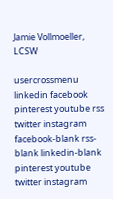Jamie Vollmoeller, LCSW

usercrossmenu linkedin facebook pinterest youtube rss twitter instagram facebook-blank rss-blank linkedin-blank pinterest youtube twitter instagram